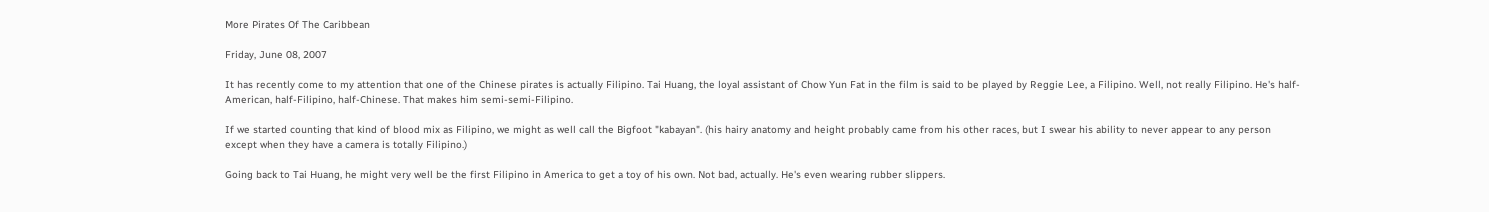More Pirates Of The Caribbean

Friday, June 08, 2007

It has recently come to my attention that one of the Chinese pirates is actually Filipino. Tai Huang, the loyal assistant of Chow Yun Fat in the film is said to be played by Reggie Lee, a Filipino. Well, not really Filipino. He's half-American, half-Filipino, half-Chinese. That makes him semi-semi-Filipino.

If we started counting that kind of blood mix as Filipino, we might as well call the Bigfoot "kabayan". (his hairy anatomy and height probably came from his other races, but I swear his ability to never appear to any person except when they have a camera is totally Filipino.)

Going back to Tai Huang, he might very well be the first Filipino in America to get a toy of his own. Not bad, actually. He's even wearing rubber slippers.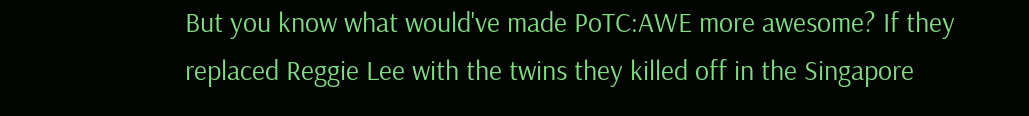But you know what would've made PoTC:AWE more awesome? If they replaced Reggie Lee with the twins they killed off in the Singapore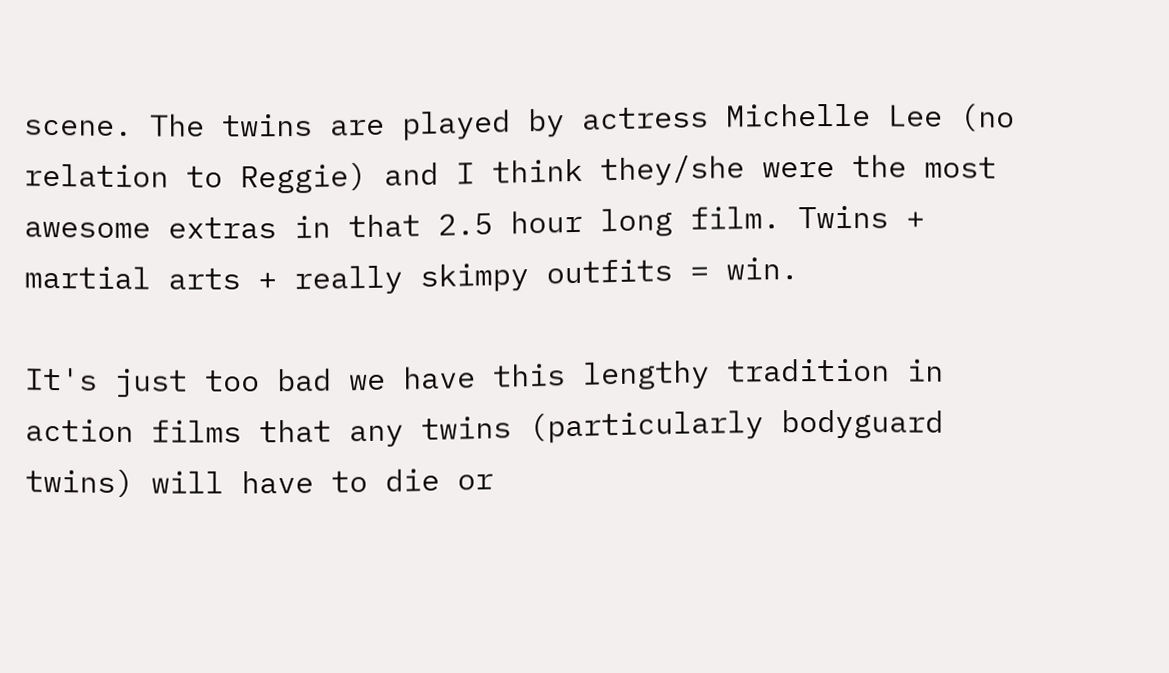scene. The twins are played by actress Michelle Lee (no relation to Reggie) and I think they/she were the most awesome extras in that 2.5 hour long film. Twins + martial arts + really skimpy outfits = win.

It's just too bad we have this lengthy tradition in action films that any twins (particularly bodyguard twins) will have to die or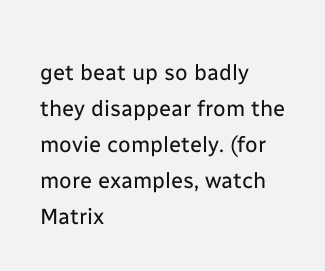get beat up so badly they disappear from the movie completely. (for more examples, watch Matrix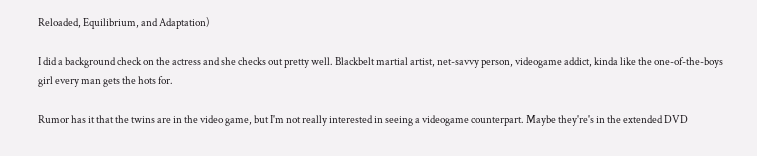Reloaded, Equilibrium, and Adaptation)

I did a background check on the actress and she checks out pretty well. Blackbelt martial artist, net-savvy person, videogame addict, kinda like the one-of-the-boys girl every man gets the hots for.

Rumor has it that the twins are in the video game, but I'm not really interested in seeing a videogame counterpart. Maybe they're's in the extended DVD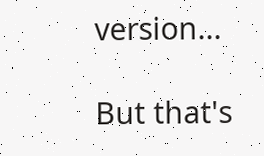version...

But that's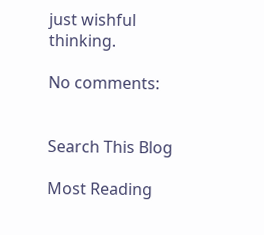just wishful thinking.

No comments:


Search This Blog

Most Reading